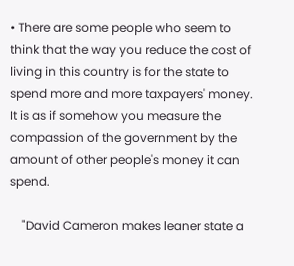• There are some people who seem to think that the way you reduce the cost of living in this country is for the state to spend more and more taxpayers' money. It is as if somehow you measure the compassion of the government by the amount of other people's money it can spend.

    "David Cameron makes leaner state a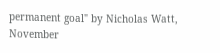permanent goal" by Nicholas Watt, November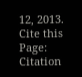12, 2013.
Cite this Page: Citation